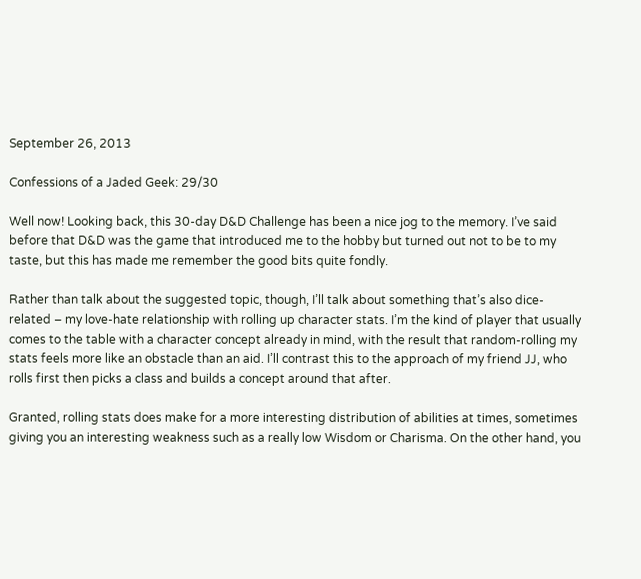September 26, 2013

Confessions of a Jaded Geek: 29/30

Well now! Looking back, this 30-day D&D Challenge has been a nice jog to the memory. I’ve said before that D&D was the game that introduced me to the hobby but turned out not to be to my taste, but this has made me remember the good bits quite fondly.

Rather than talk about the suggested topic, though, I’ll talk about something that’s also dice-related – my love-hate relationship with rolling up character stats. I’m the kind of player that usually comes to the table with a character concept already in mind, with the result that random-rolling my stats feels more like an obstacle than an aid. I’ll contrast this to the approach of my friend JJ, who rolls first then picks a class and builds a concept around that after.

Granted, rolling stats does make for a more interesting distribution of abilities at times, sometimes giving you an interesting weakness such as a really low Wisdom or Charisma. On the other hand, you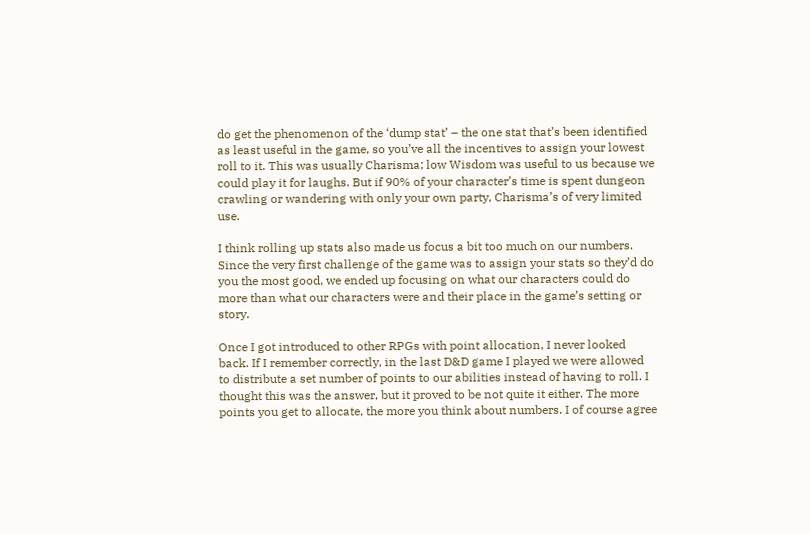do get the phenomenon of the ‘dump stat’ – the one stat that’s been identified as least useful in the game, so you’ve all the incentives to assign your lowest roll to it. This was usually Charisma; low Wisdom was useful to us because we could play it for laughs. But if 90% of your character’s time is spent dungeon crawling or wandering with only your own party, Charisma’s of very limited use.

I think rolling up stats also made us focus a bit too much on our numbers. Since the very first challenge of the game was to assign your stats so they’d do you the most good, we ended up focusing on what our characters could do more than what our characters were and their place in the game’s setting or story.

Once I got introduced to other RPGs with point allocation, I never looked back. If I remember correctly, in the last D&D game I played we were allowed to distribute a set number of points to our abilities instead of having to roll. I thought this was the answer, but it proved to be not quite it either. The more points you get to allocate, the more you think about numbers. I of course agree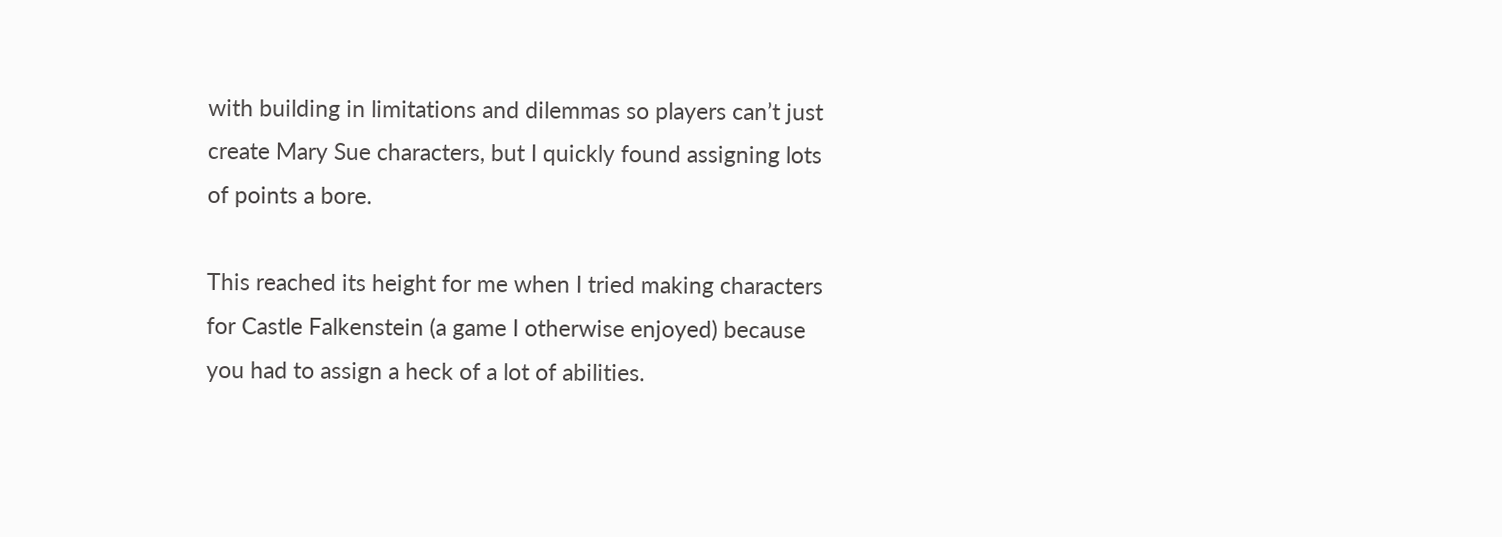with building in limitations and dilemmas so players can’t just create Mary Sue characters, but I quickly found assigning lots of points a bore.

This reached its height for me when I tried making characters for Castle Falkenstein (a game I otherwise enjoyed) because you had to assign a heck of a lot of abilities.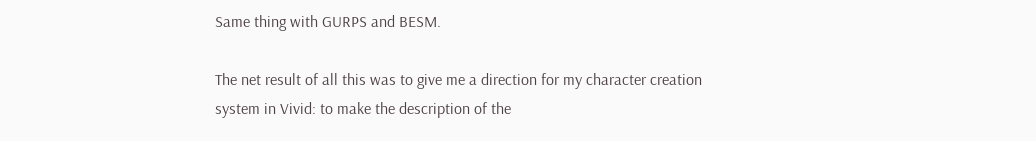Same thing with GURPS and BESM.

The net result of all this was to give me a direction for my character creation system in Vivid: to make the description of the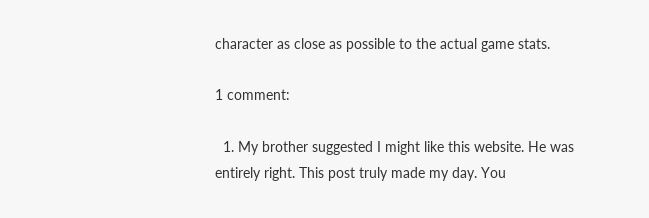character as close as possible to the actual game stats.

1 comment:

  1. My brother suggested I might like this website. He was entirely right. This post truly made my day. You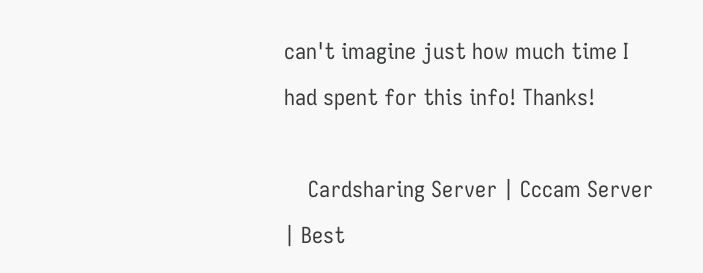can't imagine just how much time I had spent for this info! Thanks!

    Cardsharing Server | Cccam Server | Best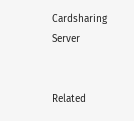Cardsharing Server


Related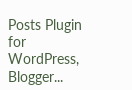Posts Plugin for WordPress, Blogger...